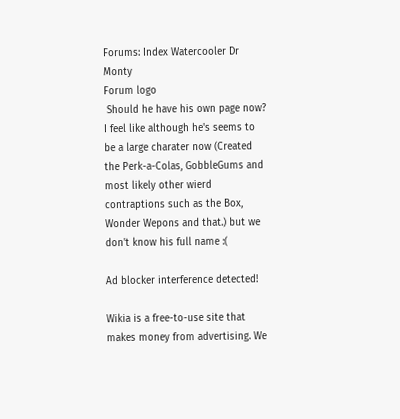Forums: Index Watercooler Dr Monty
Forum logo
 Should he have his own page now? I feel like although he's seems to be a large charater now (Created the Perk-a-Colas, GobbleGums and most likely other wierd contraptions such as the Box, Wonder Wepons and that.) but we don't know his full name :(

Ad blocker interference detected!

Wikia is a free-to-use site that makes money from advertising. We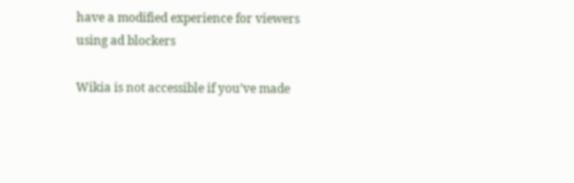have a modified experience for viewers using ad blockers

Wikia is not accessible if you’ve made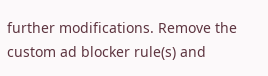further modifications. Remove the custom ad blocker rule(s) and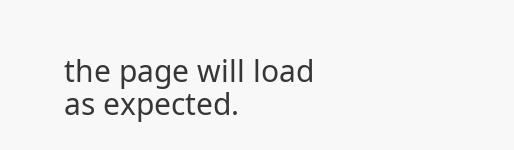the page will load as expected.